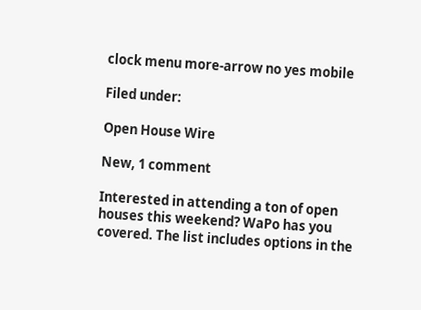clock menu more-arrow no yes mobile

Filed under:

Open House Wire

New, 1 comment

Interested in attending a ton of open houses this weekend? WaPo has you covered. The list includes options in the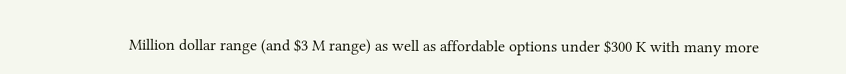Million dollar range (and $3 M range) as well as affordable options under $300 K with many more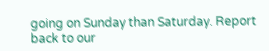going on Sunday than Saturday. Report back to our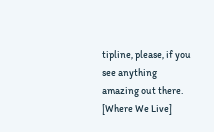tipline, please, if you see anything amazing out there. [Where We Live]